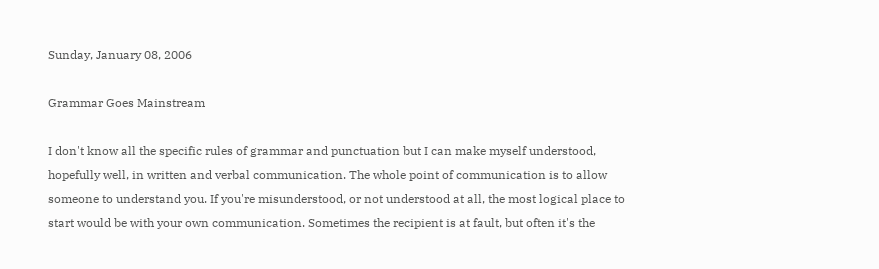Sunday, January 08, 2006

Grammar Goes Mainstream

I don't know all the specific rules of grammar and punctuation but I can make myself understood, hopefully well, in written and verbal communication. The whole point of communication is to allow someone to understand you. If you're misunderstood, or not understood at all, the most logical place to start would be with your own communication. Sometimes the recipient is at fault, but often it's the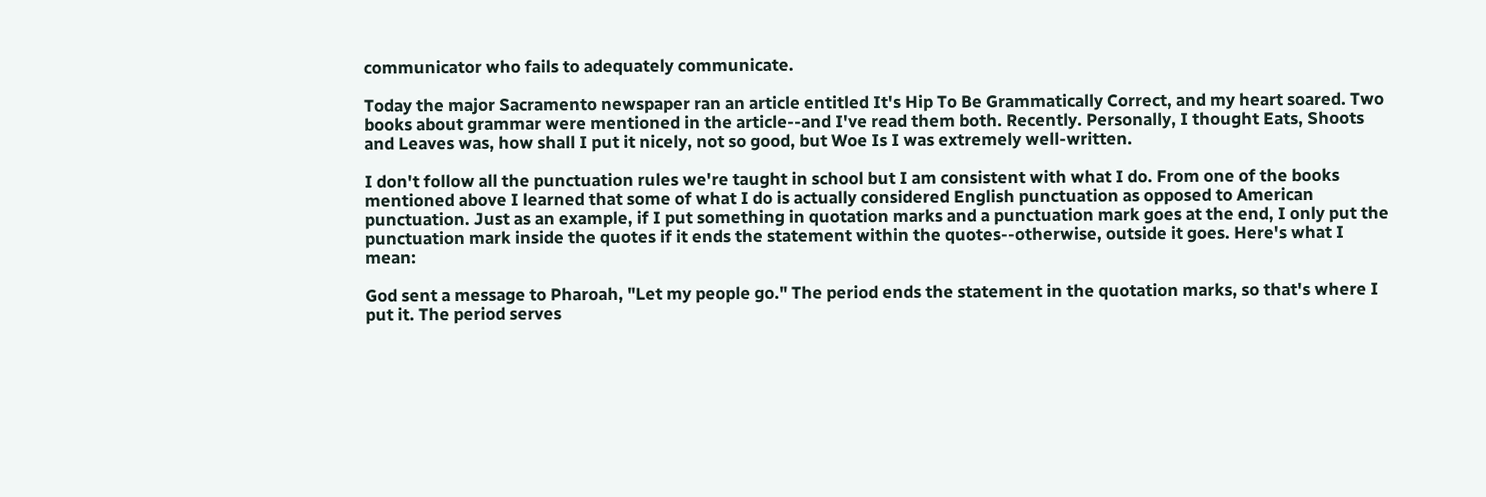communicator who fails to adequately communicate.

Today the major Sacramento newspaper ran an article entitled It's Hip To Be Grammatically Correct, and my heart soared. Two books about grammar were mentioned in the article--and I've read them both. Recently. Personally, I thought Eats, Shoots and Leaves was, how shall I put it nicely, not so good, but Woe Is I was extremely well-written.

I don't follow all the punctuation rules we're taught in school but I am consistent with what I do. From one of the books mentioned above I learned that some of what I do is actually considered English punctuation as opposed to American punctuation. Just as an example, if I put something in quotation marks and a punctuation mark goes at the end, I only put the punctuation mark inside the quotes if it ends the statement within the quotes--otherwise, outside it goes. Here's what I mean:

God sent a message to Pharoah, "Let my people go." The period ends the statement in the quotation marks, so that's where I put it. The period serves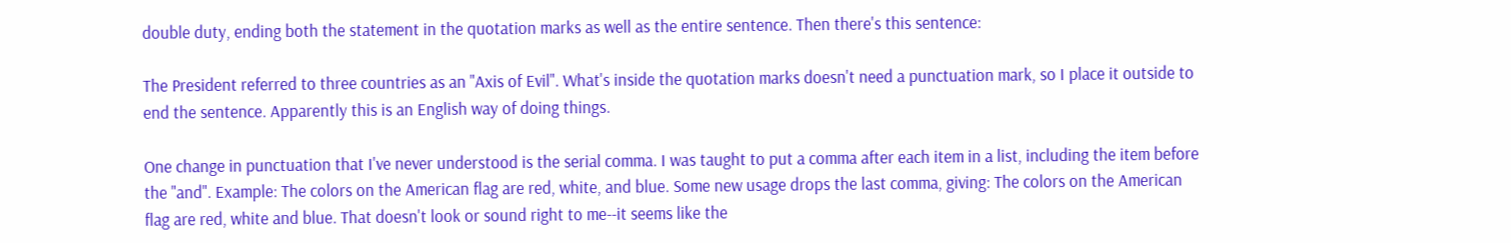double duty, ending both the statement in the quotation marks as well as the entire sentence. Then there's this sentence:

The President referred to three countries as an "Axis of Evil". What's inside the quotation marks doesn't need a punctuation mark, so I place it outside to end the sentence. Apparently this is an English way of doing things.

One change in punctuation that I've never understood is the serial comma. I was taught to put a comma after each item in a list, including the item before the "and". Example: The colors on the American flag are red, white, and blue. Some new usage drops the last comma, giving: The colors on the American flag are red, white and blue. That doesn't look or sound right to me--it seems like the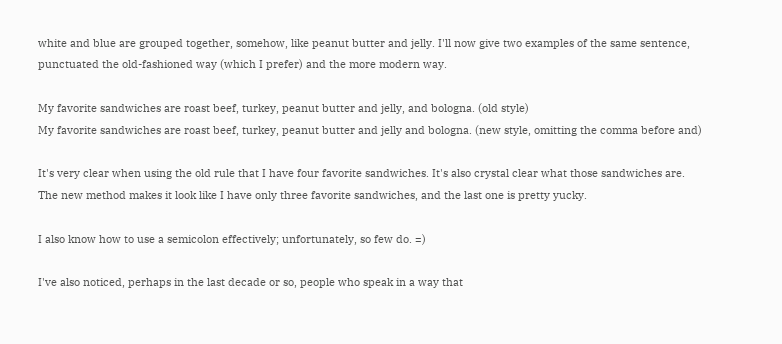white and blue are grouped together, somehow, like peanut butter and jelly. I'll now give two examples of the same sentence, punctuated the old-fashioned way (which I prefer) and the more modern way.

My favorite sandwiches are roast beef, turkey, peanut butter and jelly, and bologna. (old style)
My favorite sandwiches are roast beef, turkey, peanut butter and jelly and bologna. (new style, omitting the comma before and)

It's very clear when using the old rule that I have four favorite sandwiches. It's also crystal clear what those sandwiches are. The new method makes it look like I have only three favorite sandwiches, and the last one is pretty yucky.

I also know how to use a semicolon effectively; unfortunately, so few do. =)

I've also noticed, perhaps in the last decade or so, people who speak in a way that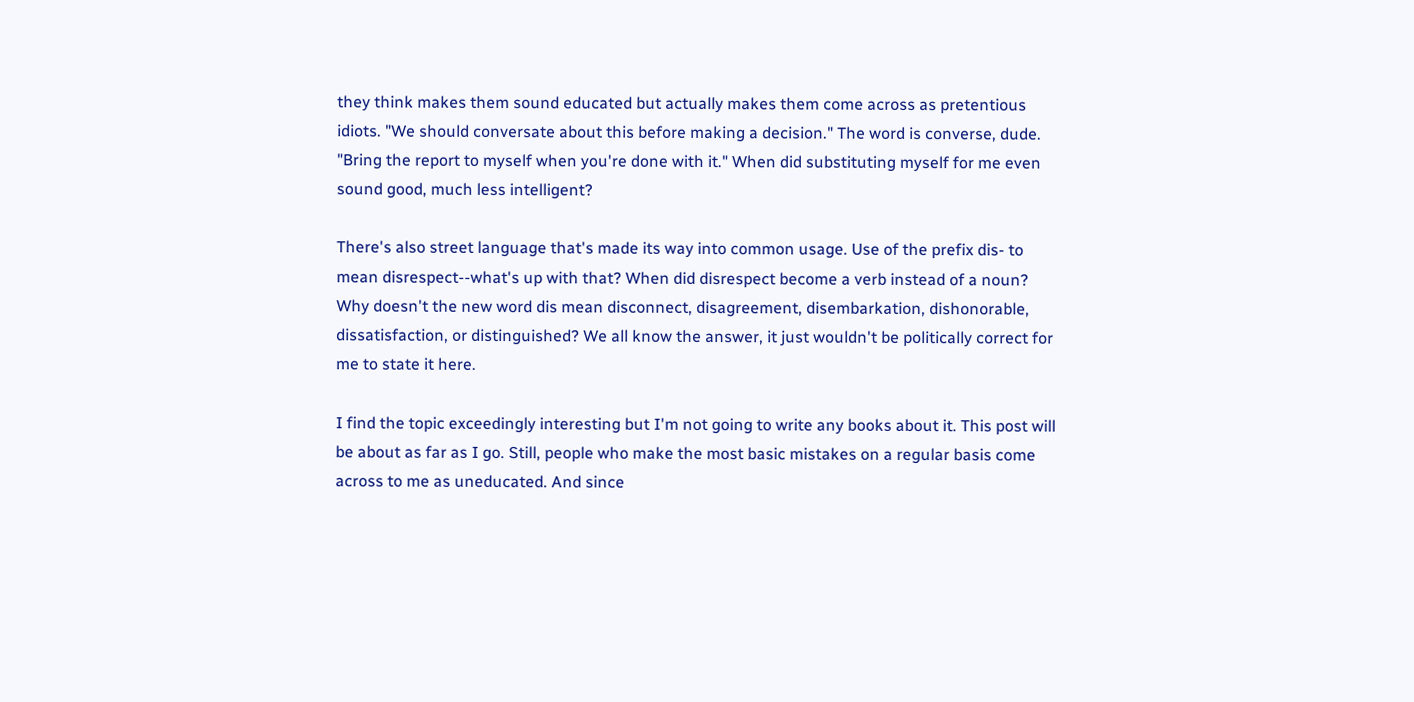they think makes them sound educated but actually makes them come across as pretentious idiots. "We should conversate about this before making a decision." The word is converse, dude. "Bring the report to myself when you're done with it." When did substituting myself for me even sound good, much less intelligent?

There's also street language that's made its way into common usage. Use of the prefix dis- to mean disrespect--what's up with that? When did disrespect become a verb instead of a noun? Why doesn't the new word dis mean disconnect, disagreement, disembarkation, dishonorable, dissatisfaction, or distinguished? We all know the answer, it just wouldn't be politically correct for me to state it here.

I find the topic exceedingly interesting but I'm not going to write any books about it. This post will be about as far as I go. Still, people who make the most basic mistakes on a regular basis come across to me as uneducated. And since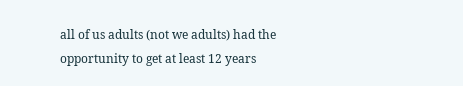all of us adults (not we adults) had the opportunity to get at least 12 years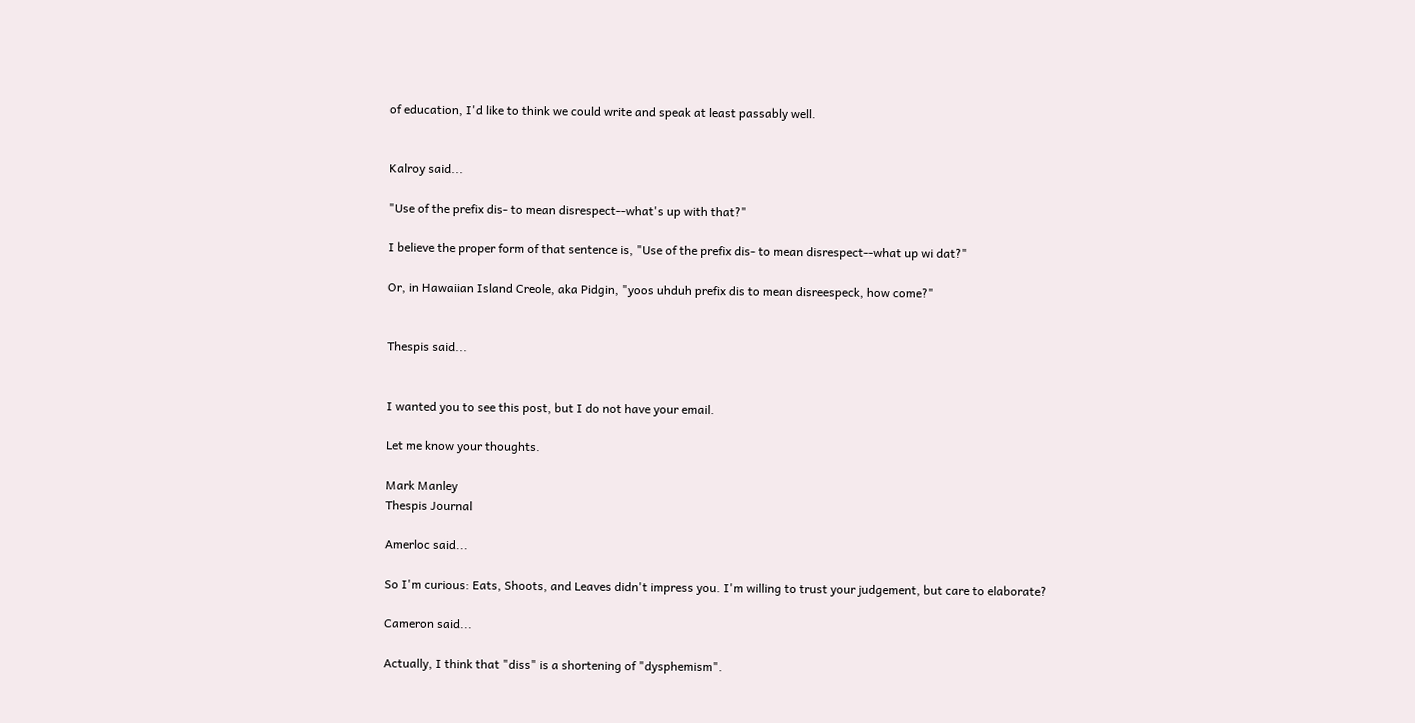of education, I'd like to think we could write and speak at least passably well.


Kalroy said...

"Use of the prefix dis- to mean disrespect--what's up with that?"

I believe the proper form of that sentence is, "Use of the prefix dis- to mean disrespect--what up wi dat?"

Or, in Hawaiian Island Creole, aka Pidgin, "yoos uhduh prefix dis to mean disreespeck, how come?"


Thespis said...


I wanted you to see this post, but I do not have your email.

Let me know your thoughts.

Mark Manley
Thespis Journal

Amerloc said...

So I'm curious: Eats, Shoots, and Leaves didn't impress you. I'm willing to trust your judgement, but care to elaborate?

Cameron said...

Actually, I think that "diss" is a shortening of "dysphemism".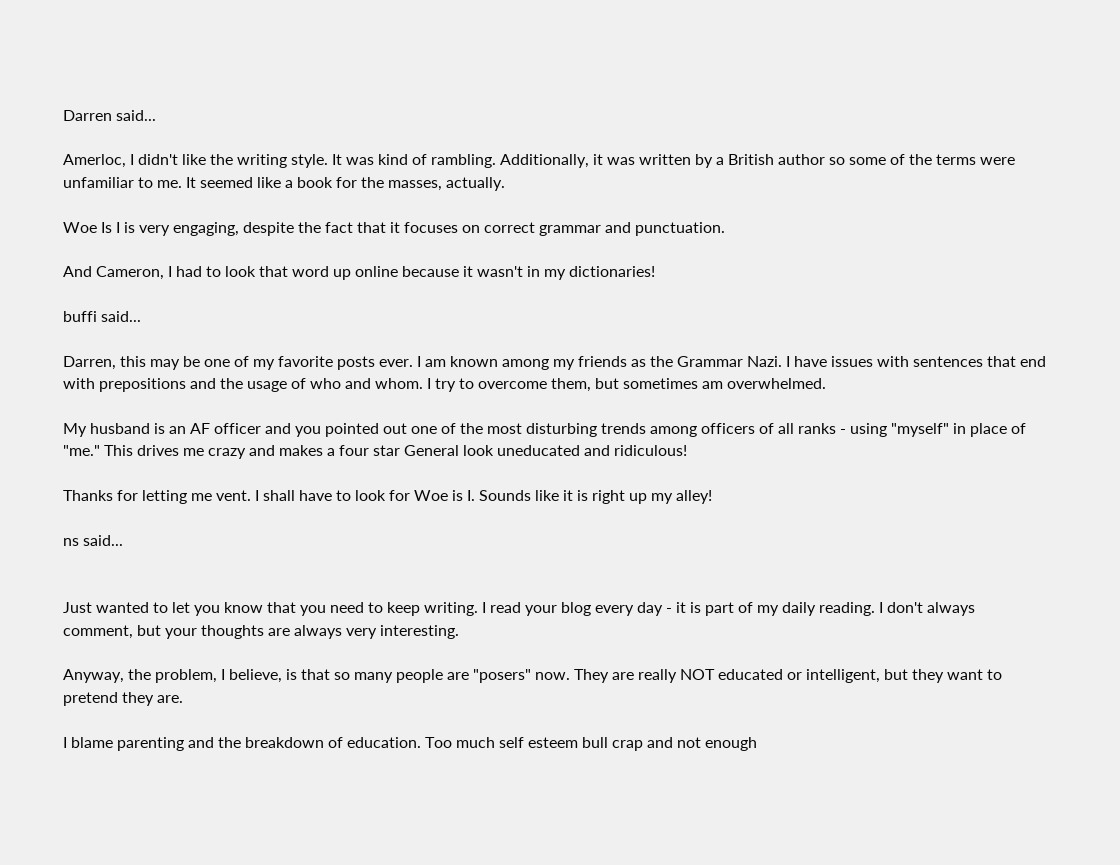Darren said...

Amerloc, I didn't like the writing style. It was kind of rambling. Additionally, it was written by a British author so some of the terms were unfamiliar to me. It seemed like a book for the masses, actually.

Woe Is I is very engaging, despite the fact that it focuses on correct grammar and punctuation.

And Cameron, I had to look that word up online because it wasn't in my dictionaries!

buffi said...

Darren, this may be one of my favorite posts ever. I am known among my friends as the Grammar Nazi. I have issues with sentences that end with prepositions and the usage of who and whom. I try to overcome them, but sometimes am overwhelmed.

My husband is an AF officer and you pointed out one of the most disturbing trends among officers of all ranks - using "myself" in place of "me." This drives me crazy and makes a four star General look uneducated and ridiculous!

Thanks for letting me vent. I shall have to look for Woe is I. Sounds like it is right up my alley!

ns said...


Just wanted to let you know that you need to keep writing. I read your blog every day - it is part of my daily reading. I don't always comment, but your thoughts are always very interesting.

Anyway, the problem, I believe, is that so many people are "posers" now. They are really NOT educated or intelligent, but they want to pretend they are.

I blame parenting and the breakdown of education. Too much self esteem bull crap and not enough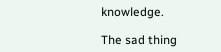knowledge.

The sad thing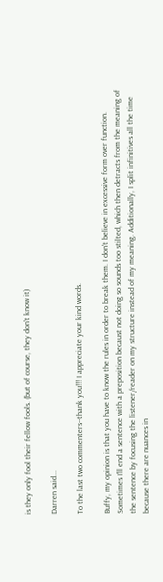is they only fool their fellow fools. (but of course, they don't know it)

Darren said...

To the last two commenters--thank you!!! I appreciate your kind words.

Buffy, my opinion is that you have to know the rules in order to break them. I don't believe in excessive form over function. Sometimes I'll end a sentence with a preposition becaust not doing so sounds too stilted, which then detracts from the meaning of the sentence by focusing the listener/reader on my structure instead of my meaning. Additionally, I split infinitives all the time because there are nuances in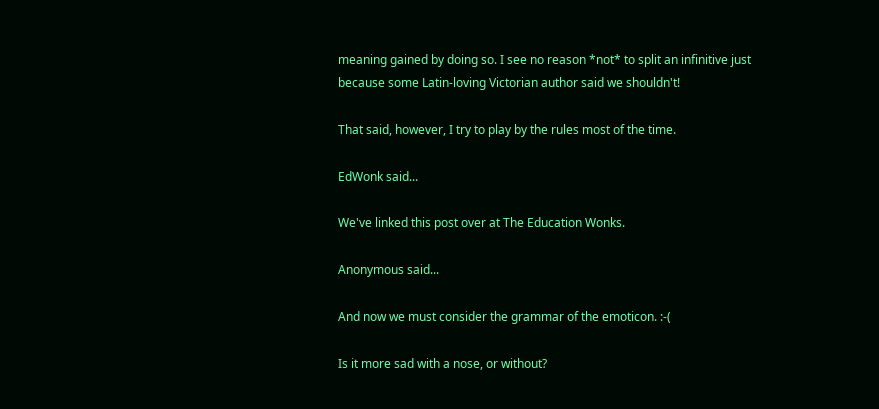meaning gained by doing so. I see no reason *not* to split an infinitive just because some Latin-loving Victorian author said we shouldn't!

That said, however, I try to play by the rules most of the time.

EdWonk said...

We've linked this post over at The Education Wonks.

Anonymous said...

And now we must consider the grammar of the emoticon. :-(

Is it more sad with a nose, or without?